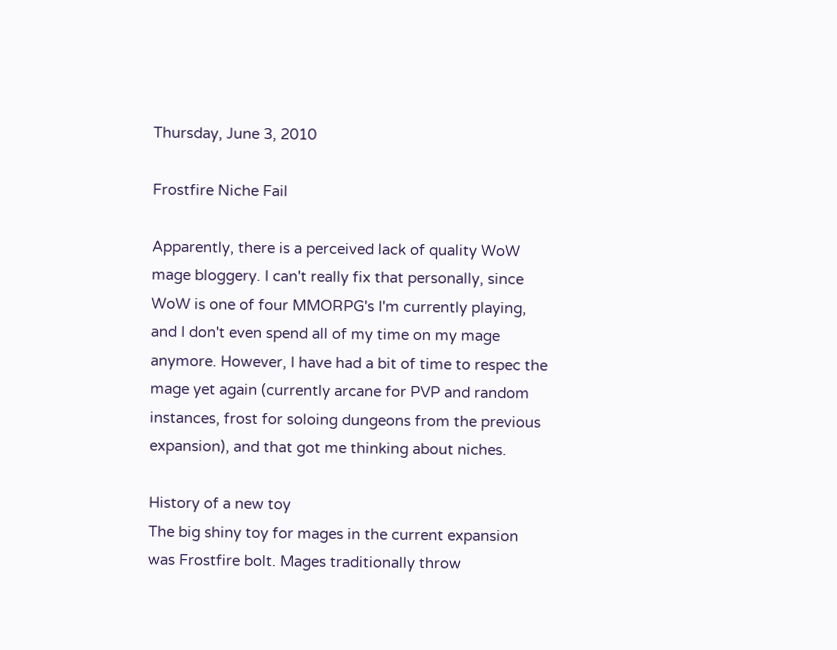Thursday, June 3, 2010

Frostfire Niche Fail

Apparently, there is a perceived lack of quality WoW mage bloggery. I can't really fix that personally, since WoW is one of four MMORPG's I'm currently playing, and I don't even spend all of my time on my mage anymore. However, I have had a bit of time to respec the mage yet again (currently arcane for PVP and random instances, frost for soloing dungeons from the previous expansion), and that got me thinking about niches.

History of a new toy
The big shiny toy for mages in the current expansion was Frostfire bolt. Mages traditionally throw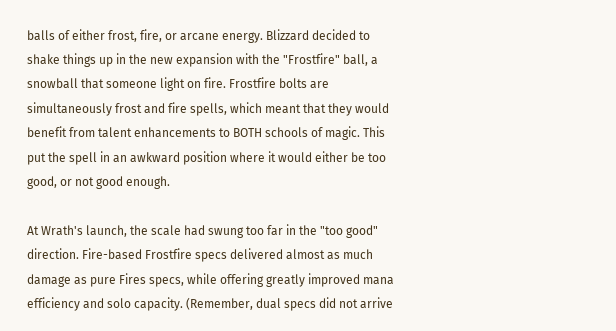balls of either frost, fire, or arcane energy. Blizzard decided to shake things up in the new expansion with the "Frostfire" ball, a snowball that someone light on fire. Frostfire bolts are simultaneously frost and fire spells, which meant that they would benefit from talent enhancements to BOTH schools of magic. This put the spell in an awkward position where it would either be too good, or not good enough.

At Wrath's launch, the scale had swung too far in the "too good" direction. Fire-based Frostfire specs delivered almost as much damage as pure Fires specs, while offering greatly improved mana efficiency and solo capacity. (Remember, dual specs did not arrive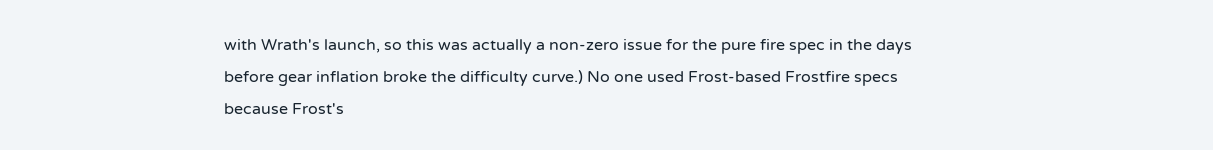with Wrath's launch, so this was actually a non-zero issue for the pure fire spec in the days before gear inflation broke the difficulty curve.) No one used Frost-based Frostfire specs because Frost's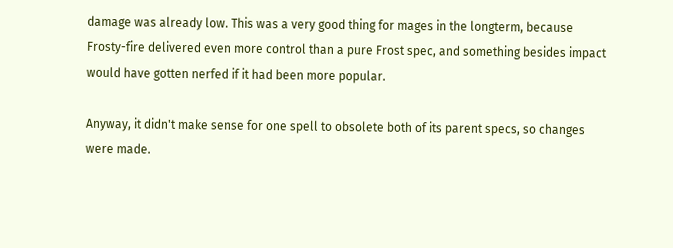damage was already low. This was a very good thing for mages in the longterm, because Frosty-fire delivered even more control than a pure Frost spec, and something besides impact would have gotten nerfed if it had been more popular.

Anyway, it didn't make sense for one spell to obsolete both of its parent specs, so changes were made.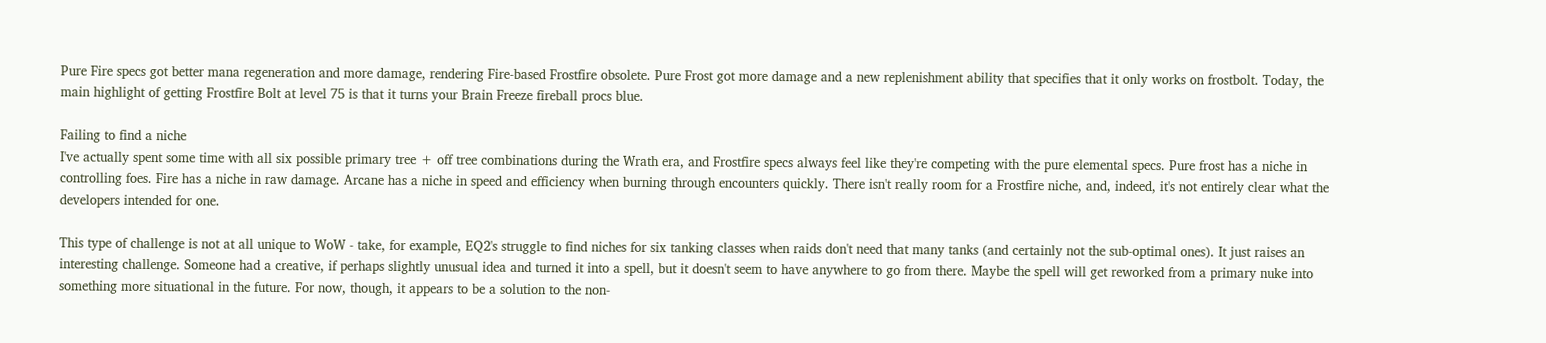Pure Fire specs got better mana regeneration and more damage, rendering Fire-based Frostfire obsolete. Pure Frost got more damage and a new replenishment ability that specifies that it only works on frostbolt. Today, the main highlight of getting Frostfire Bolt at level 75 is that it turns your Brain Freeze fireball procs blue.

Failing to find a niche
I've actually spent some time with all six possible primary tree + off tree combinations during the Wrath era, and Frostfire specs always feel like they're competing with the pure elemental specs. Pure frost has a niche in controlling foes. Fire has a niche in raw damage. Arcane has a niche in speed and efficiency when burning through encounters quickly. There isn't really room for a Frostfire niche, and, indeed, it's not entirely clear what the developers intended for one.

This type of challenge is not at all unique to WoW - take, for example, EQ2's struggle to find niches for six tanking classes when raids don't need that many tanks (and certainly not the sub-optimal ones). It just raises an interesting challenge. Someone had a creative, if perhaps slightly unusual idea and turned it into a spell, but it doesn't seem to have anywhere to go from there. Maybe the spell will get reworked from a primary nuke into something more situational in the future. For now, though, it appears to be a solution to the non-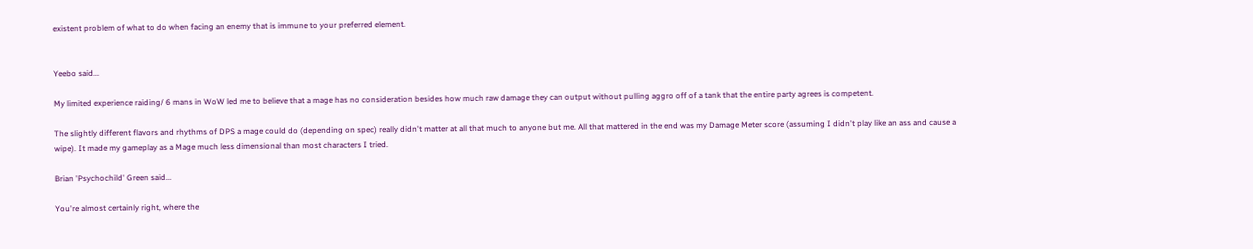existent problem of what to do when facing an enemy that is immune to your preferred element.


Yeebo said...

My limited experience raiding/ 6 mans in WoW led me to believe that a mage has no consideration besides how much raw damage they can output without pulling aggro off of a tank that the entire party agrees is competent.

The slightly different flavors and rhythms of DPS a mage could do (depending on spec) really didn't matter at all that much to anyone but me. All that mattered in the end was my Damage Meter score (assuming I didn't play like an ass and cause a wipe). It made my gameplay as a Mage much less dimensional than most characters I tried.

Brian 'Psychochild' Green said...

You're almost certainly right, where the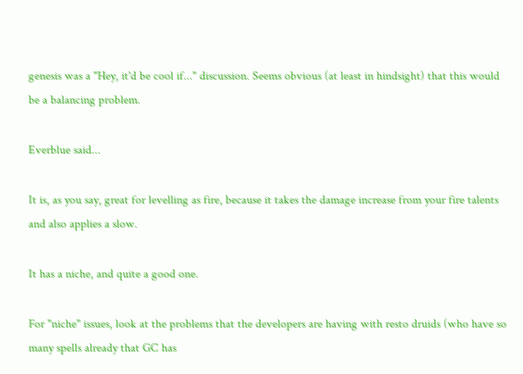genesis was a "Hey, it'd be cool if..." discussion. Seems obvious (at least in hindsight) that this would be a balancing problem.

Everblue said...

It is, as you say, great for levelling as fire, because it takes the damage increase from your fire talents and also applies a slow.

It has a niche, and quite a good one.

For "niche" issues, look at the problems that the developers are having with resto druids (who have so many spells already that GC has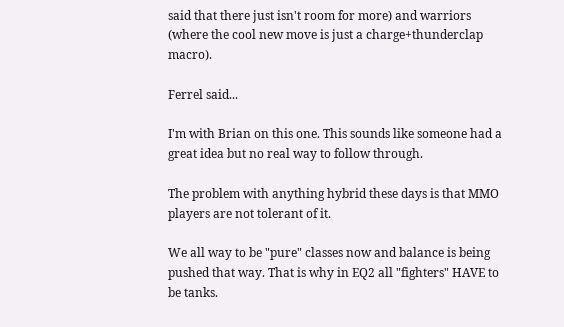said that there just isn't room for more) and warriors (where the cool new move is just a charge+thunderclap macro).

Ferrel said...

I'm with Brian on this one. This sounds like someone had a great idea but no real way to follow through.

The problem with anything hybrid these days is that MMO players are not tolerant of it.

We all way to be "pure" classes now and balance is being pushed that way. That is why in EQ2 all "fighters" HAVE to be tanks.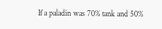If a paladin was 70% tank and 50%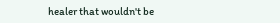healer that wouldn't be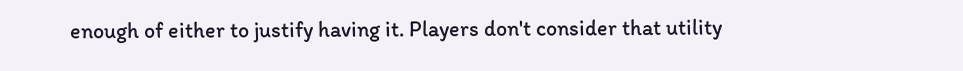enough of either to justify having it. Players don't consider that utility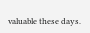valuable these days.